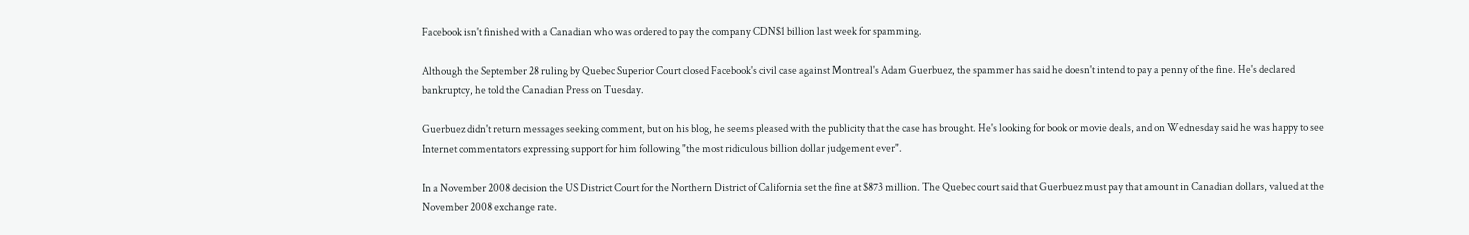Facebook isn't finished with a Canadian who was ordered to pay the company CDN$1 billion last week for spamming.

Although the September 28 ruling by Quebec Superior Court closed Facebook's civil case against Montreal's Adam Guerbuez, the spammer has said he doesn't intend to pay a penny of the fine. He's declared bankruptcy, he told the Canadian Press on Tuesday.

Guerbuez didn't return messages seeking comment, but on his blog, he seems pleased with the publicity that the case has brought. He's looking for book or movie deals, and on Wednesday said he was happy to see Internet commentators expressing support for him following "the most ridiculous billion dollar judgement ever".

In a November 2008 decision the US District Court for the Northern District of California set the fine at $873 million. The Quebec court said that Guerbuez must pay that amount in Canadian dollars, valued at the November 2008 exchange rate.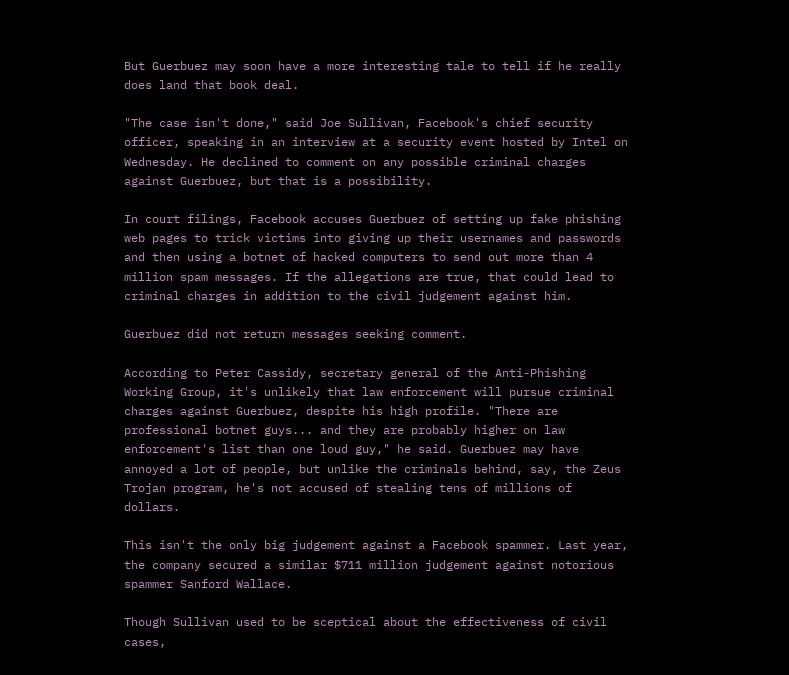But Guerbuez may soon have a more interesting tale to tell if he really does land that book deal.

"The case isn't done," said Joe Sullivan, Facebook's chief security officer, speaking in an interview at a security event hosted by Intel on Wednesday. He declined to comment on any possible criminal charges against Guerbuez, but that is a possibility.

In court filings, Facebook accuses Guerbuez of setting up fake phishing web pages to trick victims into giving up their usernames and passwords and then using a botnet of hacked computers to send out more than 4 million spam messages. If the allegations are true, that could lead to criminal charges in addition to the civil judgement against him.

Guerbuez did not return messages seeking comment.

According to Peter Cassidy, secretary general of the Anti-Phishing Working Group, it's unlikely that law enforcement will pursue criminal charges against Guerbuez, despite his high profile. "There are professional botnet guys... and they are probably higher on law enforcement's list than one loud guy," he said. Guerbuez may have annoyed a lot of people, but unlike the criminals behind, say, the Zeus Trojan program, he's not accused of stealing tens of millions of dollars.

This isn't the only big judgement against a Facebook spammer. Last year, the company secured a similar $711 million judgement against notorious spammer Sanford Wallace.

Though Sullivan used to be sceptical about the effectiveness of civil cases,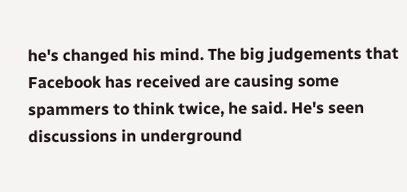he's changed his mind. The big judgements that Facebook has received are causing some spammers to think twice, he said. He's seen discussions in underground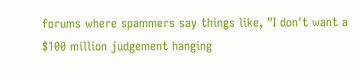forums where spammers say things like, "I don't want a $100 million judgement hanging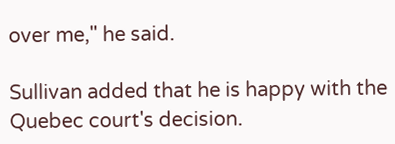over me," he said.

Sullivan added that he is happy with the Quebec court's decision.